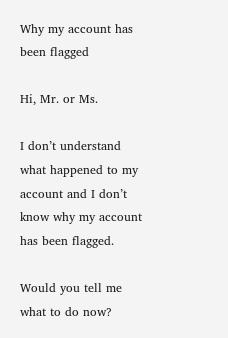Why my account has been flagged

Hi, Mr. or Ms.

I don’t understand what happened to my account and I don’t know why my account has been flagged.

Would you tell me what to do now?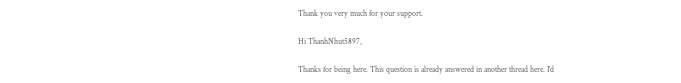Thank you very much for your support.

Hi ThanhNhut5897,

Thanks for being here. This question is already answered in another thread here. I’d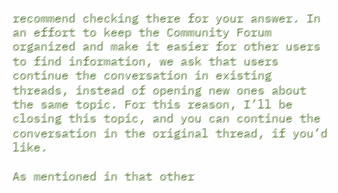recommend checking there for your answer. In an effort to keep the Community Forum organized and make it easier for other users to find information, we ask that users continue the conversation in existing threads, instead of opening new ones about the same topic. For this reason, I’ll be closing this topic, and you can continue the conversation in the original thread, if you’d like.

As mentioned in that other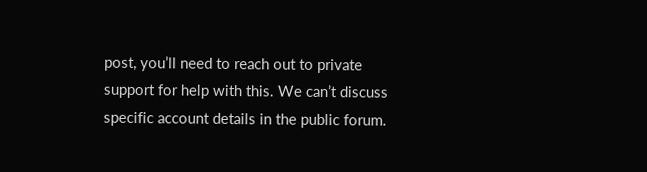post, you’ll need to reach out to private support for help with this. We can’t discuss specific account details in the public forum.